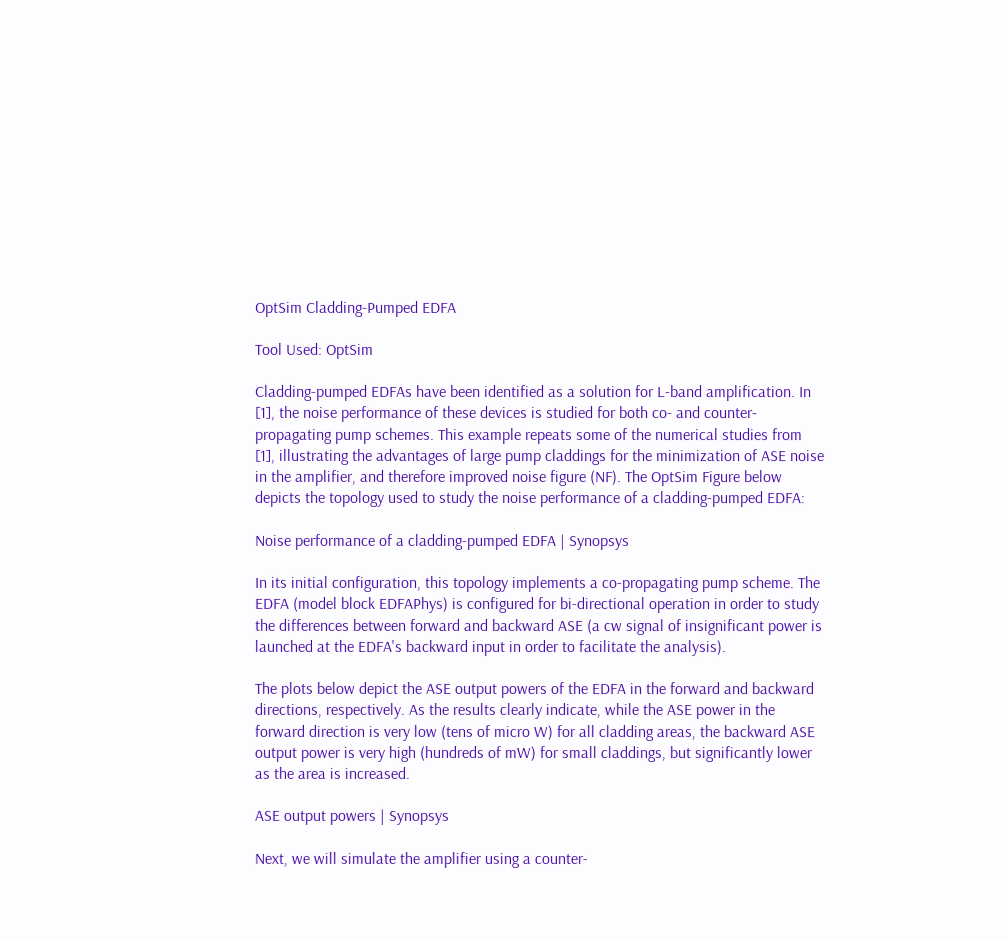OptSim Cladding-Pumped EDFA

Tool Used: OptSim

Cladding-pumped EDFAs have been identified as a solution for L-band amplification. In [1], the noise performance of these devices is studied for both co- and counter-propagating pump schemes. This example repeats some of the numerical studies from [1], illustrating the advantages of large pump claddings for the minimization of ASE noise in the amplifier, and therefore improved noise figure (NF). The OptSim Figure below depicts the topology used to study the noise performance of a cladding-pumped EDFA:

Noise performance of a cladding-pumped EDFA | Synopsys

In its initial configuration, this topology implements a co-propagating pump scheme. The EDFA (model block EDFAPhys) is configured for bi-directional operation in order to study the differences between forward and backward ASE (a cw signal of insignificant power is launched at the EDFA's backward input in order to facilitate the analysis).

The plots below depict the ASE output powers of the EDFA in the forward and backward directions, respectively. As the results clearly indicate, while the ASE power in the forward direction is very low (tens of micro W) for all cladding areas, the backward ASE output power is very high (hundreds of mW) for small claddings, but significantly lower as the area is increased.

ASE output powers | Synopsys

Next, we will simulate the amplifier using a counter-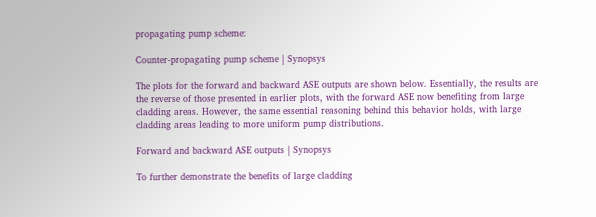propagating pump scheme:

Counter-propagating pump scheme | Synopsys

The plots for the forward and backward ASE outputs are shown below. Essentially, the results are the reverse of those presented in earlier plots, with the forward ASE now benefiting from large cladding areas. However, the same essential reasoning behind this behavior holds, with large cladding areas leading to more uniform pump distributions.

Forward and backward ASE outputs | Synopsys

To further demonstrate the benefits of large cladding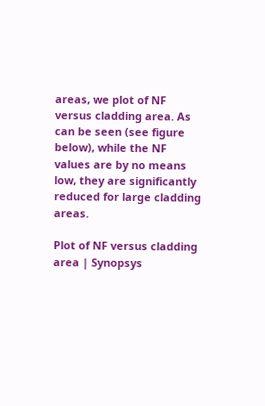areas, we plot of NF versus cladding area. As can be seen (see figure below), while the NF values are by no means low, they are significantly reduced for large cladding areas.

Plot of NF versus cladding area | Synopsys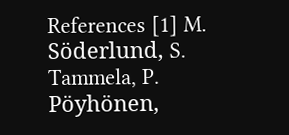References [1] M. Söderlund, S. Tammela, P. Pöyhönen,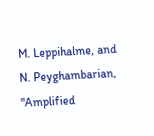M. Leppihalme, and N. Peyghambarian, "Amplified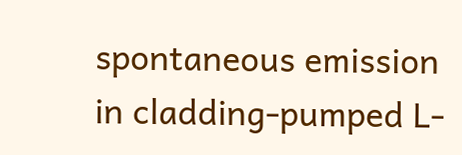spontaneous emission in cladding-pumped L-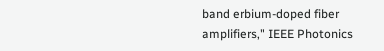band erbium-doped fiber amplifiers," IEEE Photonics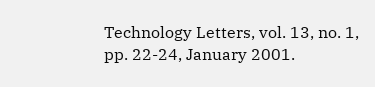Technology Letters, vol. 13, no. 1, pp. 22-24, January 2001.